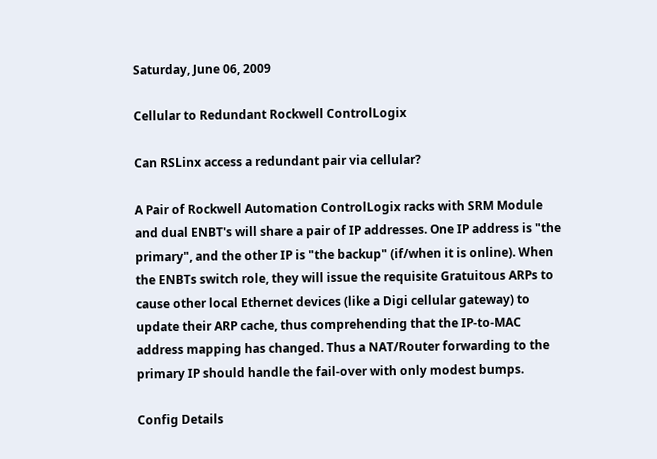Saturday, June 06, 2009

Cellular to Redundant Rockwell ControlLogix

Can RSLinx access a redundant pair via cellular?

A Pair of Rockwell Automation ControlLogix racks with SRM Module and dual ENBT's will share a pair of IP addresses. One IP address is "the primary", and the other IP is "the backup" (if/when it is online). When the ENBTs switch role, they will issue the requisite Gratuitous ARPs to cause other local Ethernet devices (like a Digi cellular gateway) to update their ARP cache, thus comprehending that the IP-to-MAC address mapping has changed. Thus a NAT/Router forwarding to the primary IP should handle the fail-over with only modest bumps.

Config Details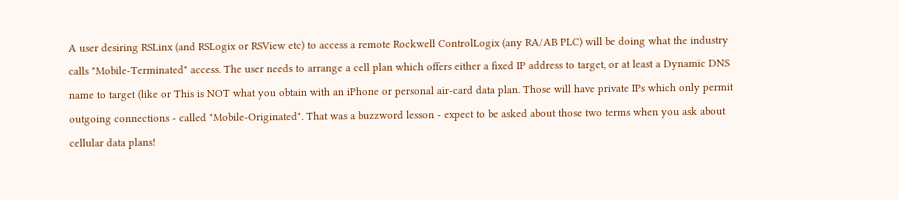A user desiring RSLinx (and RSLogix or RSView etc) to access a remote Rockwell ControlLogix (any RA/AB PLC) will be doing what the industry calls "Mobile-Terminated" access. The user needs to arrange a cell plan which offers either a fixed IP address to target, or at least a Dynamic DNS name to target (like or This is NOT what you obtain with an iPhone or personal air-card data plan. Those will have private IPs which only permit outgoing connections - called "Mobile-Originated". That was a buzzword lesson - expect to be asked about those two terms when you ask about cellular data plans!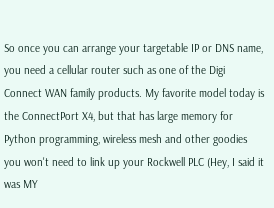So once you can arrange your targetable IP or DNS name, you need a cellular router such as one of the Digi Connect WAN family products. My favorite model today is the ConnectPort X4, but that has large memory for Python programming, wireless mesh and other goodies you won't need to link up your Rockwell PLC (Hey, I said it was MY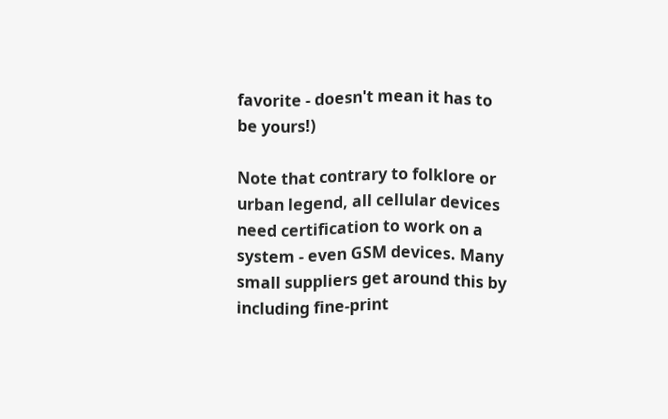favorite - doesn't mean it has to be yours!)

Note that contrary to folklore or urban legend, all cellular devices need certification to work on a system - even GSM devices. Many small suppliers get around this by including fine-print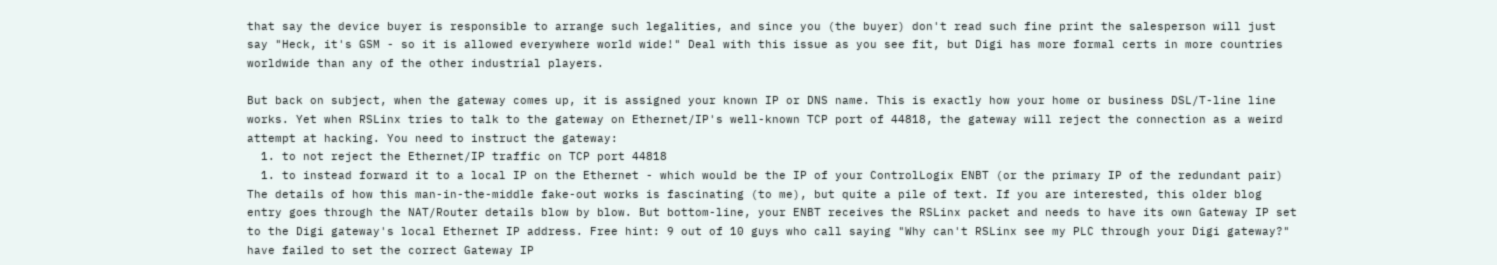that say the device buyer is responsible to arrange such legalities, and since you (the buyer) don't read such fine print the salesperson will just say "Heck, it's GSM - so it is allowed everywhere world wide!" Deal with this issue as you see fit, but Digi has more formal certs in more countries worldwide than any of the other industrial players.

But back on subject, when the gateway comes up, it is assigned your known IP or DNS name. This is exactly how your home or business DSL/T-line line works. Yet when RSLinx tries to talk to the gateway on Ethernet/IP's well-known TCP port of 44818, the gateway will reject the connection as a weird attempt at hacking. You need to instruct the gateway:
  1. to not reject the Ethernet/IP traffic on TCP port 44818
  1. to instead forward it to a local IP on the Ethernet - which would be the IP of your ControlLogix ENBT (or the primary IP of the redundant pair)
The details of how this man-in-the-middle fake-out works is fascinating (to me), but quite a pile of text. If you are interested, this older blog entry goes through the NAT/Router details blow by blow. But bottom-line, your ENBT receives the RSLinx packet and needs to have its own Gateway IP set to the Digi gateway's local Ethernet IP address. Free hint: 9 out of 10 guys who call saying "Why can't RSLinx see my PLC through your Digi gateway?" have failed to set the correct Gateway IP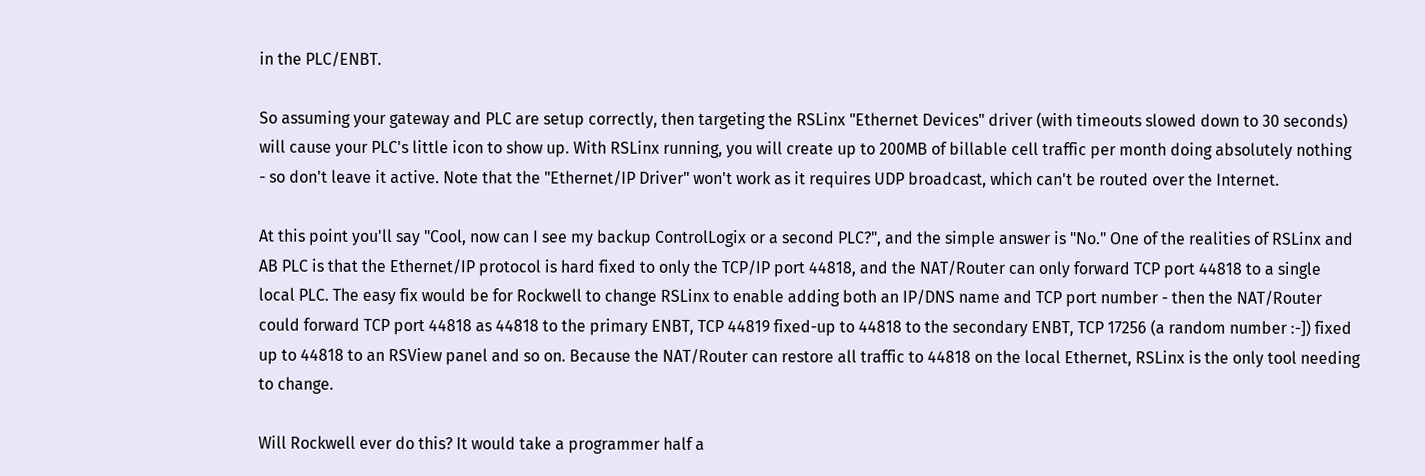in the PLC/ENBT.

So assuming your gateway and PLC are setup correctly, then targeting the RSLinx "Ethernet Devices" driver (with timeouts slowed down to 30 seconds) will cause your PLC's little icon to show up. With RSLinx running, you will create up to 200MB of billable cell traffic per month doing absolutely nothing - so don't leave it active. Note that the "Ethernet/IP Driver" won't work as it requires UDP broadcast, which can't be routed over the Internet.

At this point you'll say "Cool, now can I see my backup ControlLogix or a second PLC?", and the simple answer is "No." One of the realities of RSLinx and AB PLC is that the Ethernet/IP protocol is hard fixed to only the TCP/IP port 44818, and the NAT/Router can only forward TCP port 44818 to a single local PLC. The easy fix would be for Rockwell to change RSLinx to enable adding both an IP/DNS name and TCP port number - then the NAT/Router could forward TCP port 44818 as 44818 to the primary ENBT, TCP 44819 fixed-up to 44818 to the secondary ENBT, TCP 17256 (a random number :-]) fixed up to 44818 to an RSView panel and so on. Because the NAT/Router can restore all traffic to 44818 on the local Ethernet, RSLinx is the only tool needing to change.

Will Rockwell ever do this? It would take a programmer half a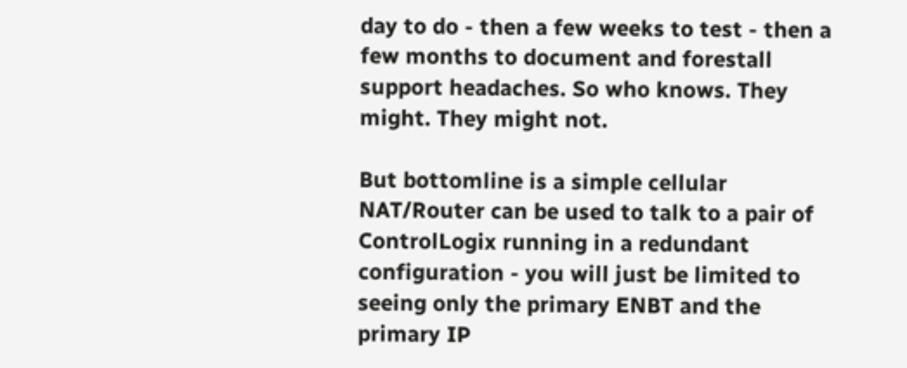day to do - then a few weeks to test - then a few months to document and forestall support headaches. So who knows. They might. They might not.

But bottomline is a simple cellular NAT/Router can be used to talk to a pair of ControlLogix running in a redundant configuration - you will just be limited to seeing only the primary ENBT and the primary IP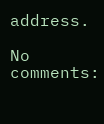address.

No comments: